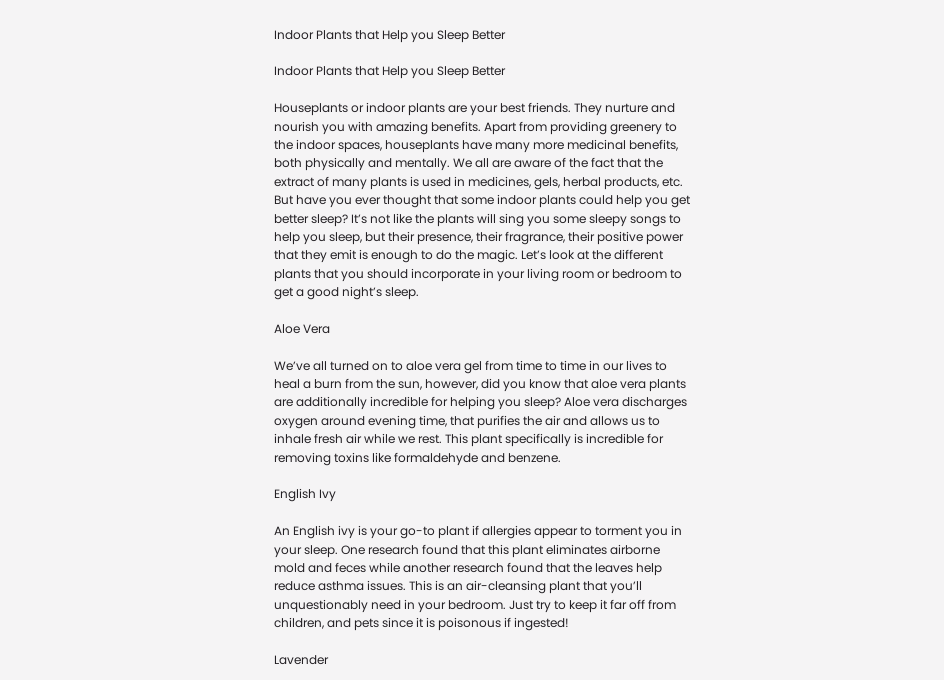Indoor Plants that Help you Sleep Better

Indoor Plants that Help you Sleep Better

Houseplants or indoor plants are your best friends. They nurture and nourish you with amazing benefits. Apart from providing greenery to the indoor spaces, houseplants have many more medicinal benefits, both physically and mentally. We all are aware of the fact that the extract of many plants is used in medicines, gels, herbal products, etc. But have you ever thought that some indoor plants could help you get better sleep? It’s not like the plants will sing you some sleepy songs to help you sleep, but their presence, their fragrance, their positive power that they emit is enough to do the magic. Let’s look at the different plants that you should incorporate in your living room or bedroom to get a good night’s sleep.

Aloe Vera

We’ve all turned on to aloe vera gel from time to time in our lives to heal a burn from the sun, however, did you know that aloe vera plants are additionally incredible for helping you sleep? Aloe vera discharges oxygen around evening time, that purifies the air and allows us to inhale fresh air while we rest. This plant specifically is incredible for removing toxins like formaldehyde and benzene.

English Ivy

An English ivy is your go-to plant if allergies appear to torment you in your sleep. One research found that this plant eliminates airborne mold and feces while another research found that the leaves help reduce asthma issues. This is an air-cleansing plant that you’ll unquestionably need in your bedroom. Just try to keep it far off from children, and pets since it is poisonous if ingested!

Lavender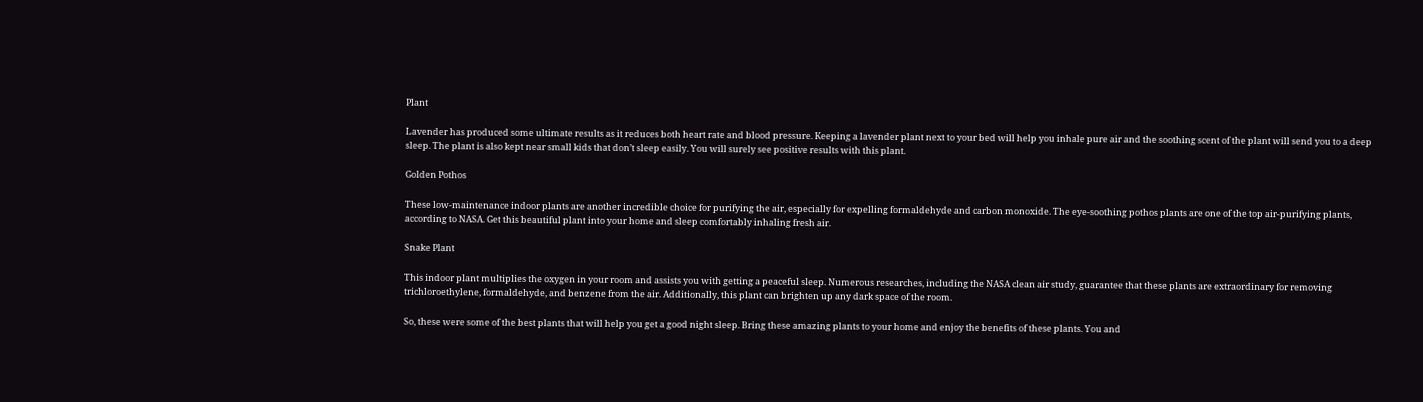Plant

Lavender has produced some ultimate results as it reduces both heart rate and blood pressure. Keeping a lavender plant next to your bed will help you inhale pure air and the soothing scent of the plant will send you to a deep sleep. The plant is also kept near small kids that don’t sleep easily. You will surely see positive results with this plant.

Golden Pothos

These low-maintenance indoor plants are another incredible choice for purifying the air, especially for expelling formaldehyde and carbon monoxide. The eye-soothing pothos plants are one of the top air-purifying plants, according to NASA. Get this beautiful plant into your home and sleep comfortably inhaling fresh air.

Snake Plant

This indoor plant multiplies the oxygen in your room and assists you with getting a peaceful sleep. Numerous researches, including the NASA clean air study, guarantee that these plants are extraordinary for removing trichloroethylene, formaldehyde, and benzene from the air. Additionally, this plant can brighten up any dark space of the room.

So, these were some of the best plants that will help you get a good night sleep. Bring these amazing plants to your home and enjoy the benefits of these plants. You and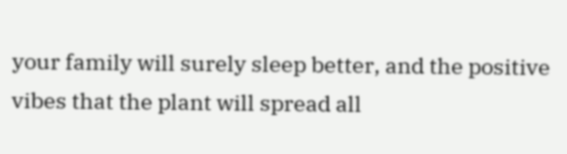your family will surely sleep better, and the positive vibes that the plant will spread all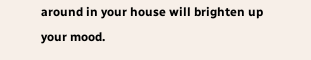around in your house will brighten up your mood.